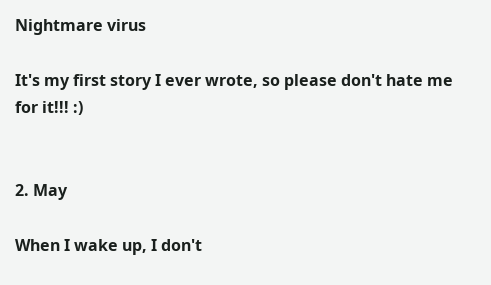Nightmare virus

It's my first story I ever wrote, so please don't hate me for it!!! :)


2. May

When I wake up, I don't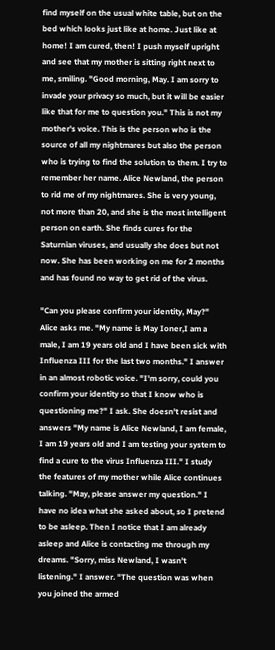find myself on the usual white table, but on the bed which looks just like at home. Just like at home! I am cured, then! I push myself upright and see that my mother is sitting right next to me, smiling. "Good morning, May. I am sorry to invade your privacy so much, but it will be easier like that for me to question you." This is not my mother's voice. This is the person who is the source of all my nightmares but also the person who is trying to find the solution to them. I try to remember her name. Alice Newland, the person to rid me of my nightmares. She is very young, not more than 20, and she is the most intelligent person on earth. She finds cures for the Saturnian viruses, and usually she does but not now. She has been working on me for 2 months and has found no way to get rid of the virus.

"Can you please confirm your identity, May?" Alice asks me. "My name is May Ioner,I am a male, I am 19 years old and I have been sick with Influenza III for the last two months." I answer in an almost robotic voice. "I'm sorry, could you confirm your identity so that I know who is questioning me?" I ask. She doesn't resist and answers "My name is Alice Newland, I am female, I am 19 years old and I am testing your system to find a cure to the virus Influenza III." I study the features of my mother while Alice continues talking. "May, please answer my question." I have no idea what she asked about, so I pretend to be asleep. Then I notice that I am already asleep and Alice is contacting me through my dreams. "Sorry, miss Newland, I wasn't listening." I answer. "The question was when you joined the armed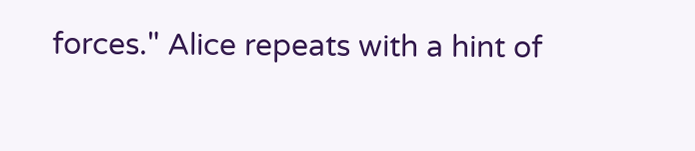forces." Alice repeats with a hint of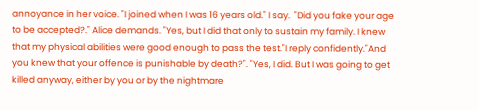annoyance in her voice. "I joined when I was 16 years old." I say.  "Did you fake your age to be accepted?." Alice demands. "Yes, but I did that only to sustain my family. I knew that my physical abilities were good enough to pass the test."I reply confidently."And you knew that your offence is punishable by death?". "Yes, I did. But I was going to get killed anyway, either by you or by the nightmare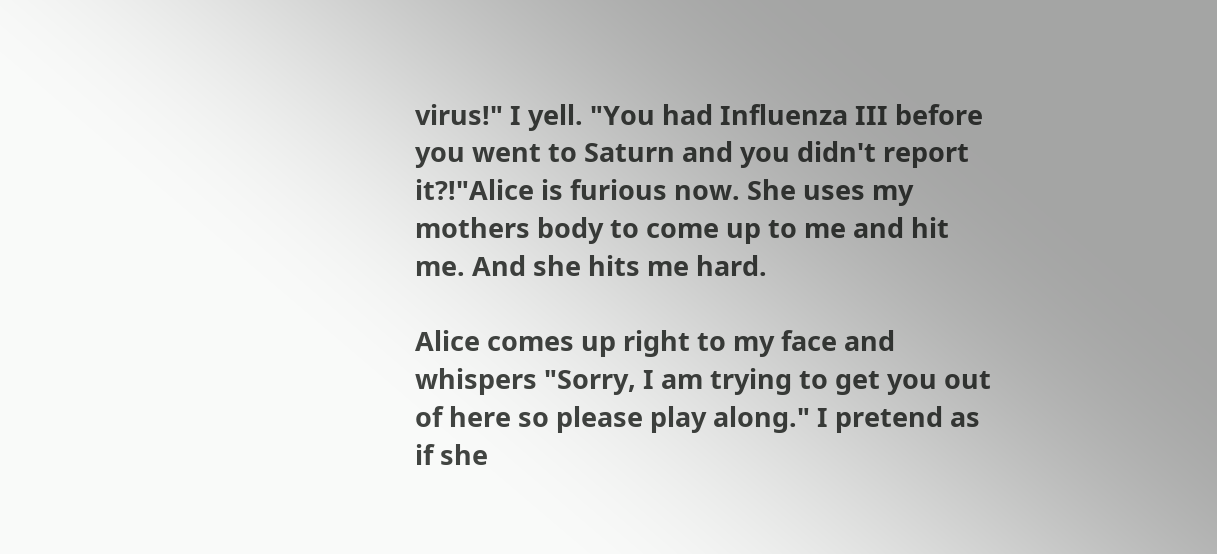virus!" I yell. "You had Influenza III before you went to Saturn and you didn't report it?!"Alice is furious now. She uses my mothers body to come up to me and hit me. And she hits me hard.

Alice comes up right to my face and whispers "Sorry, I am trying to get you out of here so please play along." I pretend as if she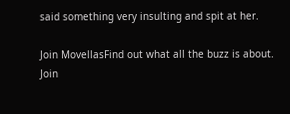said something very insulting and spit at her.

Join MovellasFind out what all the buzz is about. Join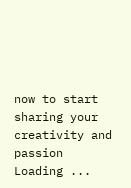now to start sharing your creativity and passion
Loading ...